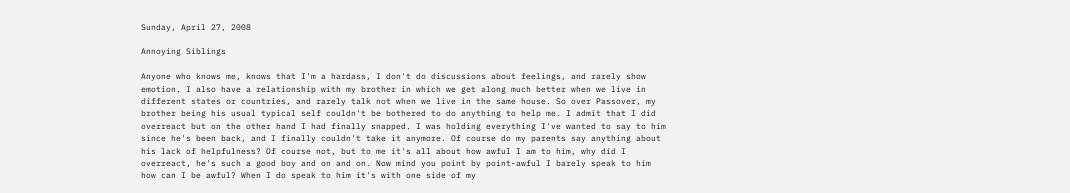Sunday, April 27, 2008

Annoying Siblings

Anyone who knows me, knows that I'm a hardass, I don't do discussions about feelings, and rarely show emotion. I also have a relationship with my brother in which we get along much better when we live in different states or countries, and rarely talk not when we live in the same house. So over Passover, my brother being his usual typical self couldn't be bothered to do anything to help me. I admit that I did overreact but on the other hand I had finally snapped. I was holding everything I've wanted to say to him since he's been back, and I finally couldn't take it anymore. Of course do my parents say anything about his lack of helpfulness? Of course not, but to me it's all about how awful I am to him, why did I overreact, he's such a good boy and on and on. Now mind you point by point-awful I barely speak to him how can I be awful? When I do speak to him it's with one side of my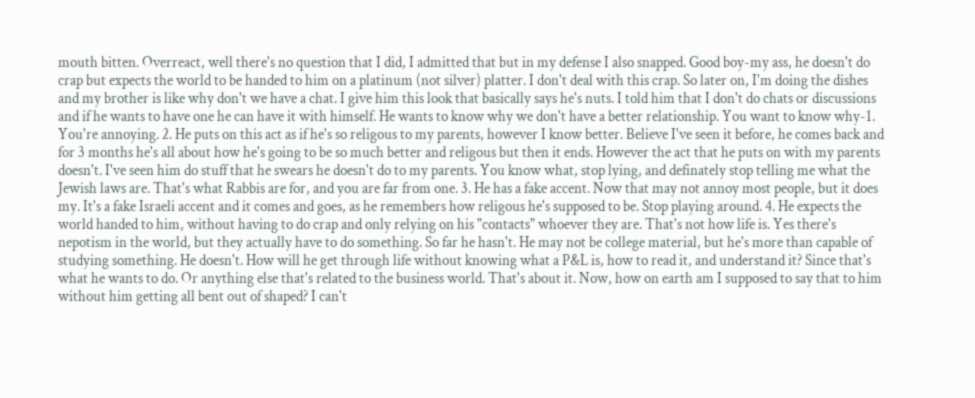mouth bitten. Overreact, well there's no question that I did, I admitted that but in my defense I also snapped. Good boy-my ass, he doesn't do crap but expects the world to be handed to him on a platinum (not silver) platter. I don't deal with this crap. So later on, I'm doing the dishes and my brother is like why don't we have a chat. I give him this look that basically says he's nuts. I told him that I don't do chats or discussions and if he wants to have one he can have it with himself. He wants to know why we don't have a better relationship. You want to know why-1. You're annoying. 2. He puts on this act as if he's so religous to my parents, however I know better. Believe I've seen it before, he comes back and for 3 months he's all about how he's going to be so much better and religous but then it ends. However the act that he puts on with my parents doesn't. I've seen him do stuff that he swears he doesn't do to my parents. You know what, stop lying, and definately stop telling me what the Jewish laws are. That's what Rabbis are for, and you are far from one. 3. He has a fake accent. Now that may not annoy most people, but it does my. It's a fake Israeli accent and it comes and goes, as he remembers how religous he's supposed to be. Stop playing around. 4. He expects the world handed to him, without having to do crap and only relying on his "contacts" whoever they are. That's not how life is. Yes there's nepotism in the world, but they actually have to do something. So far he hasn't. He may not be college material, but he's more than capable of studying something. He doesn't. How will he get through life without knowing what a P&L is, how to read it, and understand it? Since that's what he wants to do. Or anything else that's related to the business world. That's about it. Now, how on earth am I supposed to say that to him without him getting all bent out of shaped? I can't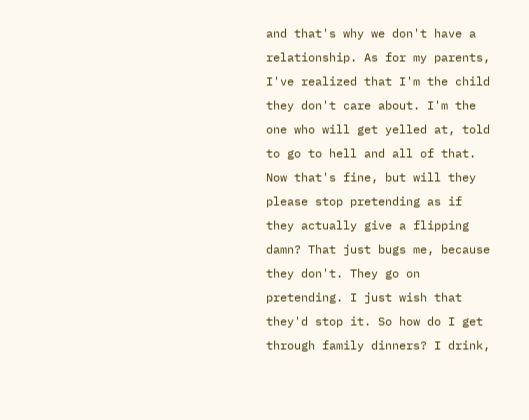and that's why we don't have a relationship. As for my parents, I've realized that I'm the child they don't care about. I'm the one who will get yelled at, told to go to hell and all of that. Now that's fine, but will they please stop pretending as if they actually give a flipping damn? That just bugs me, because they don't. They go on pretending. I just wish that they'd stop it. So how do I get through family dinners? I drink,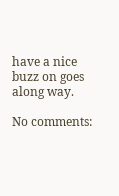have a nice buzz on goes along way.

No comments: